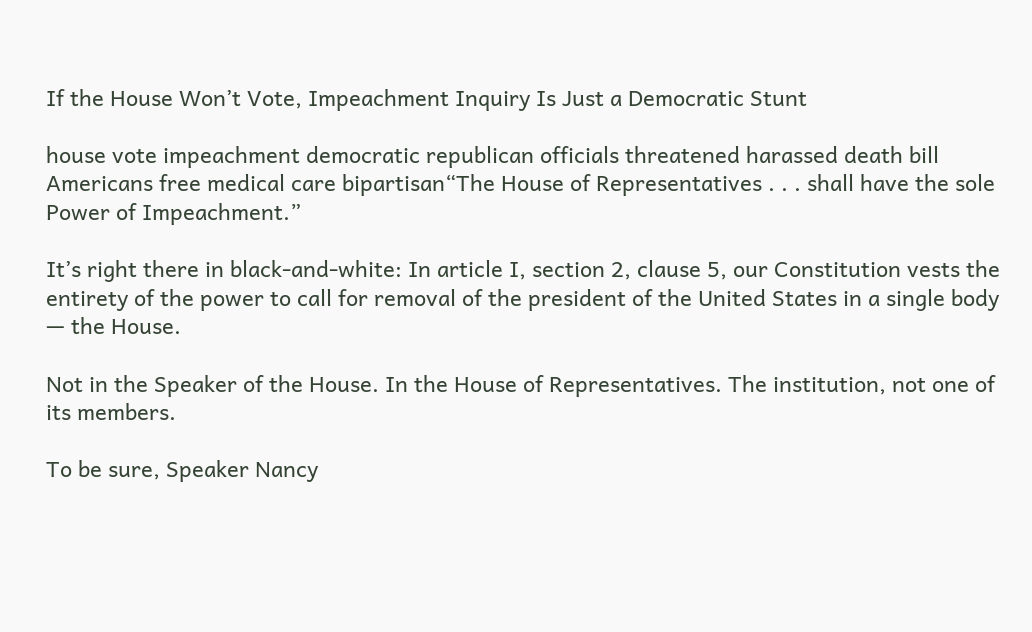If the House Won’t Vote, Impeachment Inquiry Is Just a Democratic Stunt

house vote impeachment democratic republican officials threatened harassed death bill Americans free medical care bipartisan“The House of Representatives . . . shall have the sole Power of Impeachment.”

It’s right there in black-and-white: In article I, section 2, clause 5, our Constitution vests the entirety of the power to call for removal of the president of the United States in a single body — the House.

Not in the Speaker of the House. In the House of Representatives. The institution, not one of its members.

To be sure, Speaker Nancy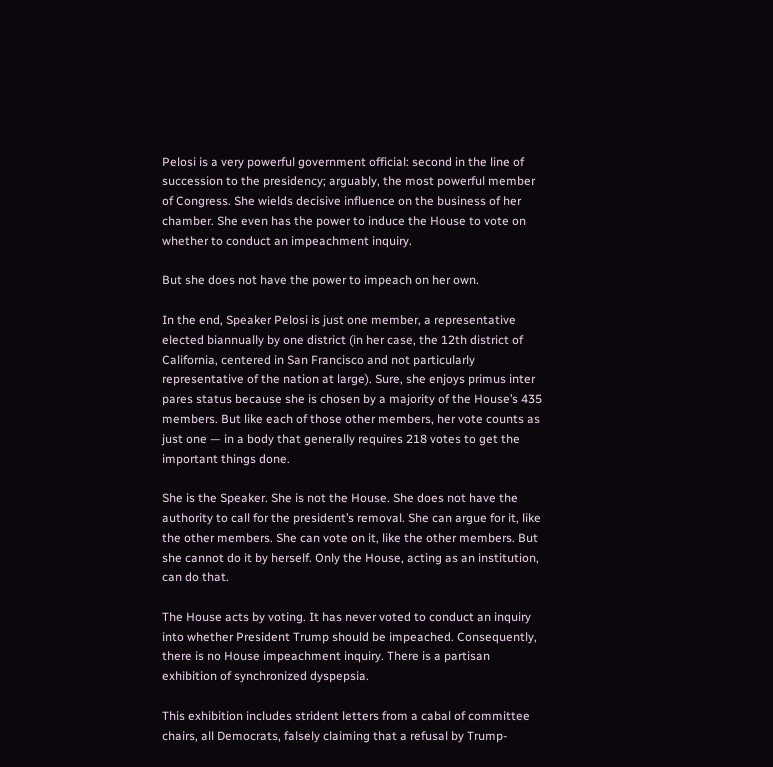Pelosi is a very powerful government official: second in the line of succession to the presidency; arguably, the most powerful member of Congress. She wields decisive influence on the business of her chamber. She even has the power to induce the House to vote on whether to conduct an impeachment inquiry.

But she does not have the power to impeach on her own.

In the end, Speaker Pelosi is just one member, a representative elected biannually by one district (in her case, the 12th district of California, centered in San Francisco and not particularly representative of the nation at large). Sure, she enjoys primus inter pares status because she is chosen by a majority of the House’s 435 members. But like each of those other members, her vote counts as just one — in a body that generally requires 218 votes to get the important things done.

She is the Speaker. She is not the House. She does not have the authority to call for the president’s removal. She can argue for it, like the other members. She can vote on it, like the other members. But she cannot do it by herself. Only the House, acting as an institution, can do that.

The House acts by voting. It has never voted to conduct an inquiry into whether President Trump should be impeached. Consequently, there is no House impeachment inquiry. There is a partisan exhibition of synchronized dyspepsia.

This exhibition includes strident letters from a cabal of committee chairs, all Democrats, falsely claiming that a refusal by Trump-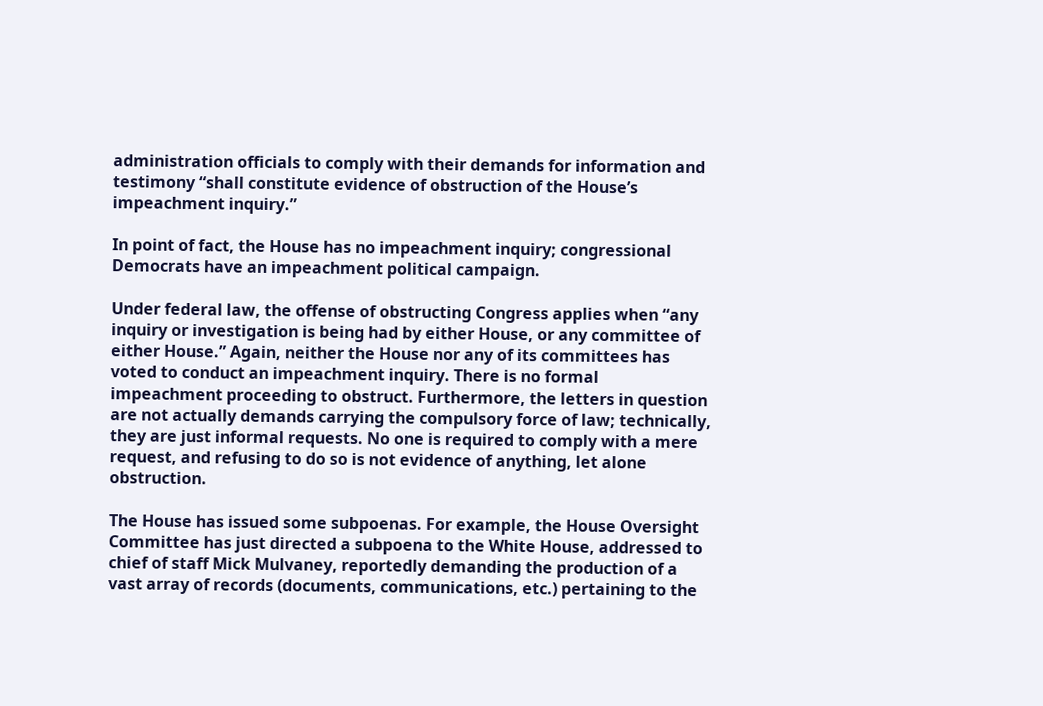administration officials to comply with their demands for information and testimony “shall constitute evidence of obstruction of the House’s impeachment inquiry.”

In point of fact, the House has no impeachment inquiry; congressional Democrats have an impeachment political campaign.

Under federal law, the offense of obstructing Congress applies when “any inquiry or investigation is being had by either House, or any committee of either House.” Again, neither the House nor any of its committees has voted to conduct an impeachment inquiry. There is no formal impeachment proceeding to obstruct. Furthermore, the letters in question are not actually demands carrying the compulsory force of law; technically, they are just informal requests. No one is required to comply with a mere request, and refusing to do so is not evidence of anything, let alone obstruction.

The House has issued some subpoenas. For example, the House Oversight Committee has just directed a subpoena to the White House, addressed to chief of staff Mick Mulvaney, reportedly demanding the production of a vast array of records (documents, communications, etc.) pertaining to the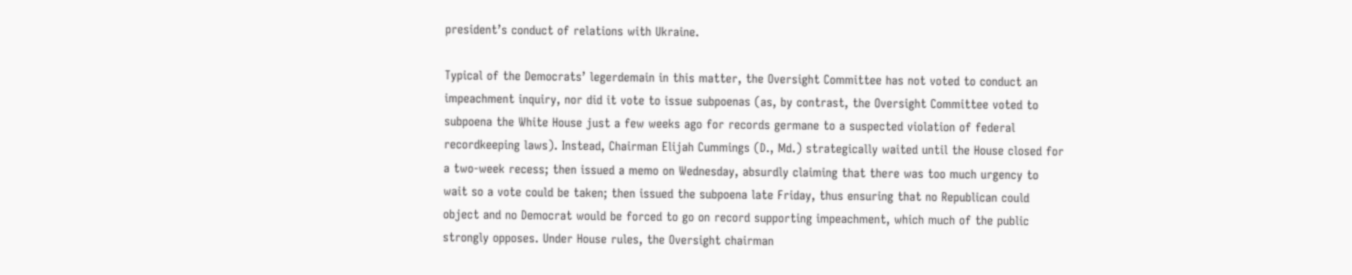president’s conduct of relations with Ukraine.

Typical of the Democrats’ legerdemain in this matter, the Oversight Committee has not voted to conduct an impeachment inquiry, nor did it vote to issue subpoenas (as, by contrast, the Oversight Committee voted to subpoena the White House just a few weeks ago for records germane to a suspected violation of federal recordkeeping laws). Instead, Chairman Elijah Cummings (D., Md.) strategically waited until the House closed for a two-week recess; then issued a memo on Wednesday, absurdly claiming that there was too much urgency to wait so a vote could be taken; then issued the subpoena late Friday, thus ensuring that no Republican could object and no Democrat would be forced to go on record supporting impeachment, which much of the public strongly opposes. Under House rules, the Oversight chairman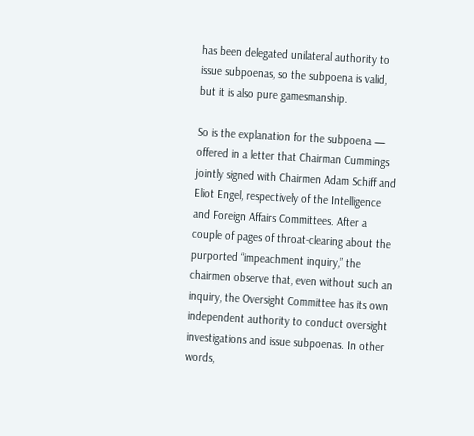has been delegated unilateral authority to issue subpoenas, so the subpoena is valid, but it is also pure gamesmanship.

So is the explanation for the subpoena — offered in a letter that Chairman Cummings jointly signed with Chairmen Adam Schiff and Eliot Engel, respectively of the Intelligence and Foreign Affairs Committees. After a couple of pages of throat-clearing about the purported “impeachment inquiry,” the chairmen observe that, even without such an inquiry, the Oversight Committee has its own independent authority to conduct oversight investigations and issue subpoenas. In other words,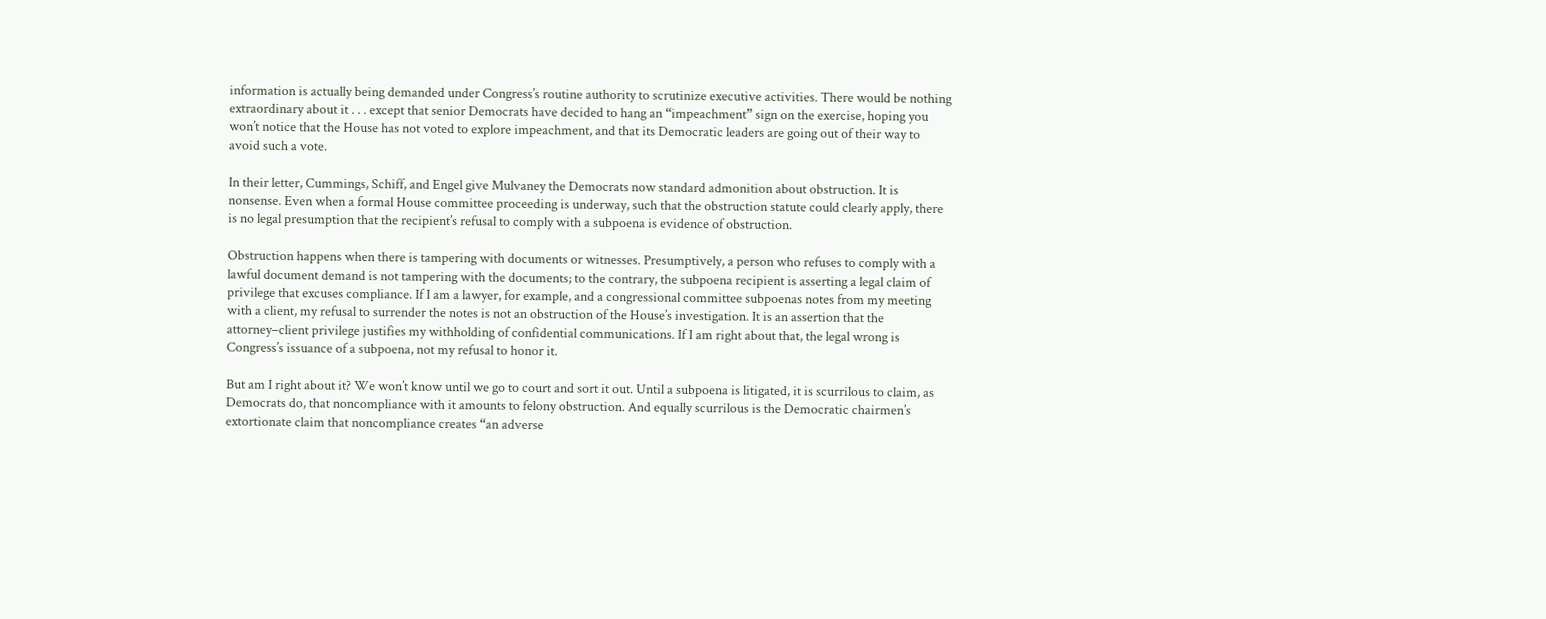information is actually being demanded under Congress’s routine authority to scrutinize executive activities. There would be nothing extraordinary about it . . . except that senior Democrats have decided to hang an “impeachment” sign on the exercise, hoping you won’t notice that the House has not voted to explore impeachment, and that its Democratic leaders are going out of their way to avoid such a vote.

In their letter, Cummings, Schiff, and Engel give Mulvaney the Democrats now standard admonition about obstruction. It is nonsense. Even when a formal House committee proceeding is underway, such that the obstruction statute could clearly apply, there is no legal presumption that the recipient’s refusal to comply with a subpoena is evidence of obstruction.

Obstruction happens when there is tampering with documents or witnesses. Presumptively, a person who refuses to comply with a lawful document demand is not tampering with the documents; to the contrary, the subpoena recipient is asserting a legal claim of privilege that excuses compliance. If I am a lawyer, for example, and a congressional committee subpoenas notes from my meeting with a client, my refusal to surrender the notes is not an obstruction of the House’s investigation. It is an assertion that the attorney–client privilege justifies my withholding of confidential communications. If I am right about that, the legal wrong is Congress’s issuance of a subpoena, not my refusal to honor it.

But am I right about it? We won’t know until we go to court and sort it out. Until a subpoena is litigated, it is scurrilous to claim, as Democrats do, that noncompliance with it amounts to felony obstruction. And equally scurrilous is the Democratic chairmen’s extortionate claim that noncompliance creates “an adverse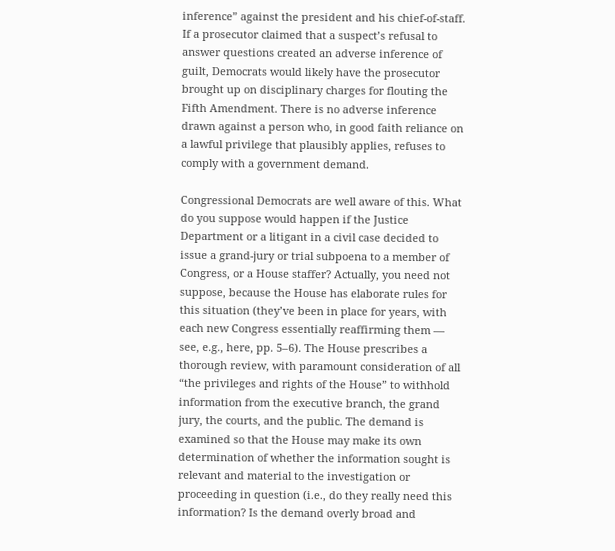inference” against the president and his chief-of-staff. If a prosecutor claimed that a suspect’s refusal to answer questions created an adverse inference of guilt, Democrats would likely have the prosecutor brought up on disciplinary charges for flouting the Fifth Amendment. There is no adverse inference drawn against a person who, in good faith reliance on a lawful privilege that plausibly applies, refuses to comply with a government demand.

Congressional Democrats are well aware of this. What do you suppose would happen if the Justice Department or a litigant in a civil case decided to issue a grand-jury or trial subpoena to a member of Congress, or a House staffer? Actually, you need not suppose, because the House has elaborate rules for this situation (they’ve been in place for years, with each new Congress essentially reaffirming them — see, e.g., here, pp. 5–6). The House prescribes a thorough review, with paramount consideration of all “the privileges and rights of the House” to withhold information from the executive branch, the grand jury, the courts, and the public. The demand is examined so that the House may make its own determination of whether the information sought is relevant and material to the investigation or proceeding in question (i.e., do they really need this information? Is the demand overly broad and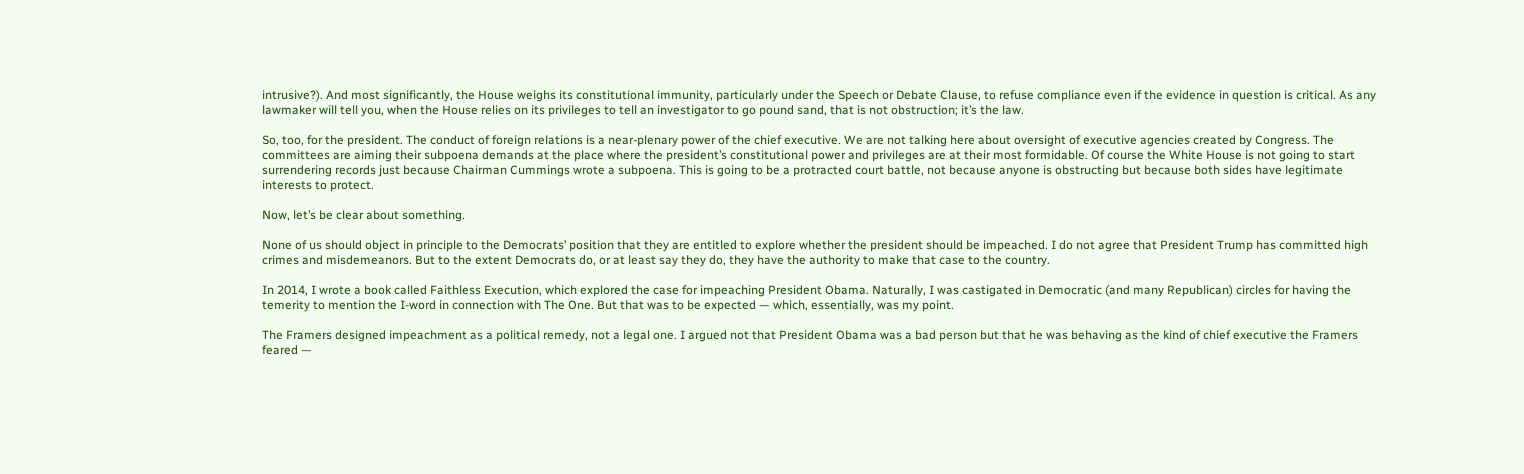intrusive?). And most significantly, the House weighs its constitutional immunity, particularly under the Speech or Debate Clause, to refuse compliance even if the evidence in question is critical. As any lawmaker will tell you, when the House relies on its privileges to tell an investigator to go pound sand, that is not obstruction; it’s the law.

So, too, for the president. The conduct of foreign relations is a near-plenary power of the chief executive. We are not talking here about oversight of executive agencies created by Congress. The committees are aiming their subpoena demands at the place where the president’s constitutional power and privileges are at their most formidable. Of course the White House is not going to start surrendering records just because Chairman Cummings wrote a subpoena. This is going to be a protracted court battle, not because anyone is obstructing but because both sides have legitimate interests to protect.

Now, let’s be clear about something.

None of us should object in principle to the Democrats’ position that they are entitled to explore whether the president should be impeached. I do not agree that President Trump has committed high crimes and misdemeanors. But to the extent Democrats do, or at least say they do, they have the authority to make that case to the country.

In 2014, I wrote a book called Faithless Execution, which explored the case for impeaching President Obama. Naturally, I was castigated in Democratic (and many Republican) circles for having the temerity to mention the I-word in connection with The One. But that was to be expected — which, essentially, was my point.

The Framers designed impeachment as a political remedy, not a legal one. I argued not that President Obama was a bad person but that he was behaving as the kind of chief executive the Framers feared —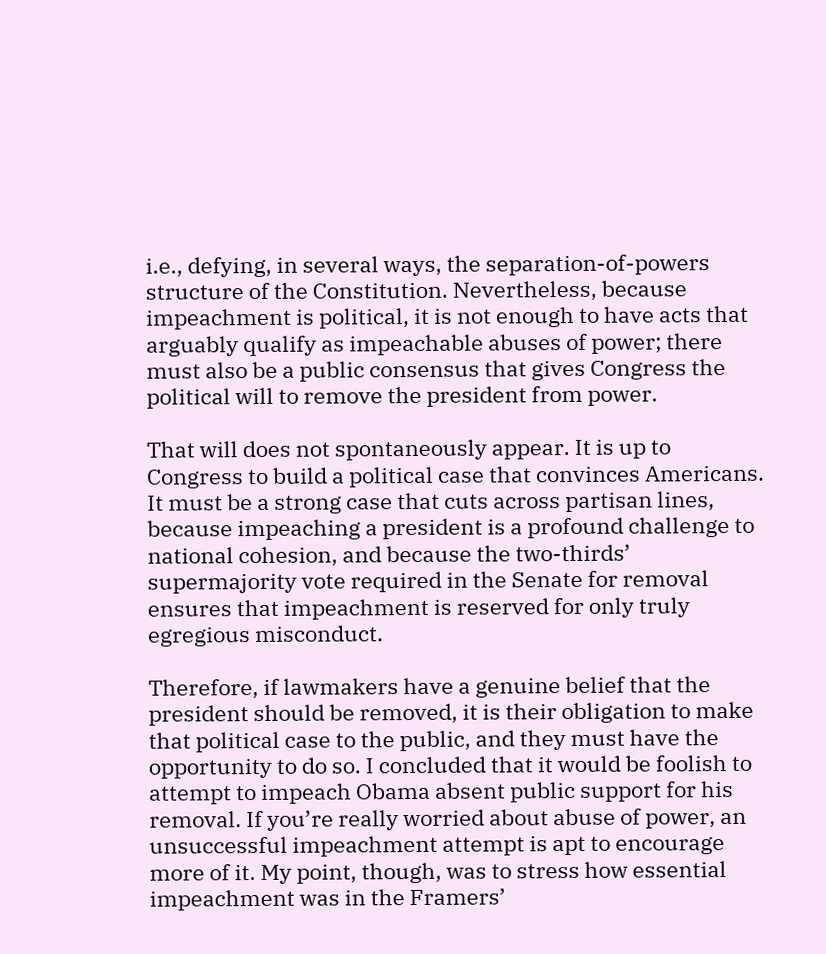i.e., defying, in several ways, the separation-of-powers structure of the Constitution. Nevertheless, because impeachment is political, it is not enough to have acts that arguably qualify as impeachable abuses of power; there must also be a public consensus that gives Congress the political will to remove the president from power.

That will does not spontaneously appear. It is up to Congress to build a political case that convinces Americans. It must be a strong case that cuts across partisan lines, because impeaching a president is a profound challenge to national cohesion, and because the two-thirds’ supermajority vote required in the Senate for removal ensures that impeachment is reserved for only truly egregious misconduct.

Therefore, if lawmakers have a genuine belief that the president should be removed, it is their obligation to make that political case to the public, and they must have the opportunity to do so. I concluded that it would be foolish to attempt to impeach Obama absent public support for his removal. If you’re really worried about abuse of power, an unsuccessful impeachment attempt is apt to encourage more of it. My point, though, was to stress how essential impeachment was in the Framers’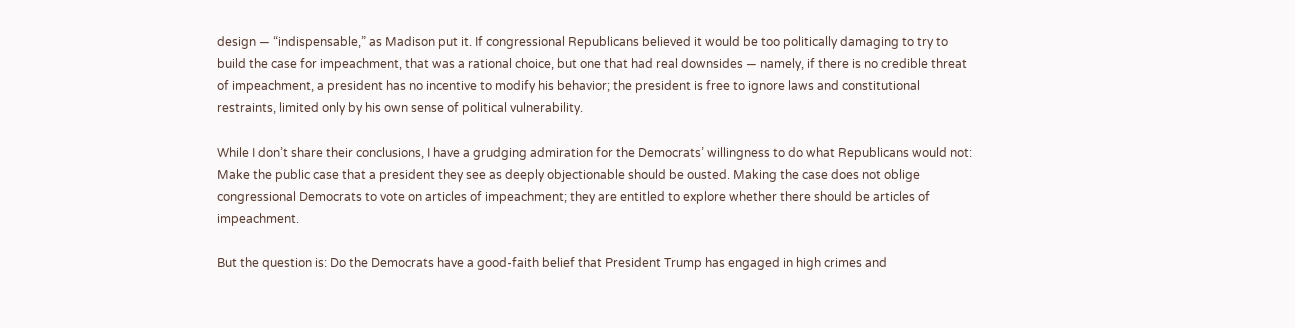design — “indispensable,” as Madison put it. If congressional Republicans believed it would be too politically damaging to try to build the case for impeachment, that was a rational choice, but one that had real downsides — namely, if there is no credible threat of impeachment, a president has no incentive to modify his behavior; the president is free to ignore laws and constitutional restraints, limited only by his own sense of political vulnerability.

While I don’t share their conclusions, I have a grudging admiration for the Democrats’ willingness to do what Republicans would not: Make the public case that a president they see as deeply objectionable should be ousted. Making the case does not oblige congressional Democrats to vote on articles of impeachment; they are entitled to explore whether there should be articles of impeachment.

But the question is: Do the Democrats have a good-faith belief that President Trump has engaged in high crimes and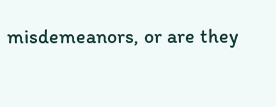misdemeanors, or are they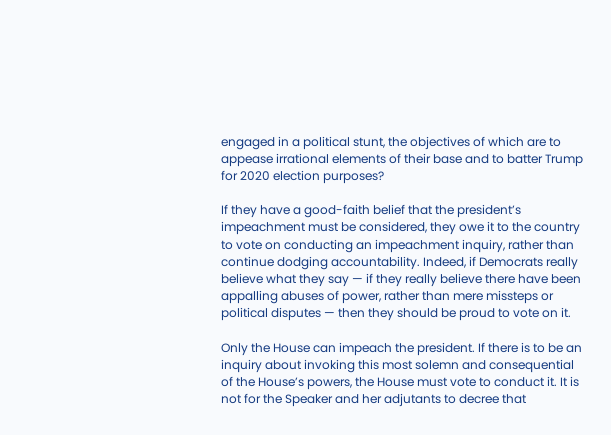engaged in a political stunt, the objectives of which are to appease irrational elements of their base and to batter Trump for 2020 election purposes?

If they have a good-faith belief that the president’s impeachment must be considered, they owe it to the country to vote on conducting an impeachment inquiry, rather than continue dodging accountability. Indeed, if Democrats really believe what they say — if they really believe there have been appalling abuses of power, rather than mere missteps or political disputes — then they should be proud to vote on it.

Only the House can impeach the president. If there is to be an inquiry about invoking this most solemn and consequential of the House’s powers, the House must vote to conduct it. It is not for the Speaker and her adjutants to decree that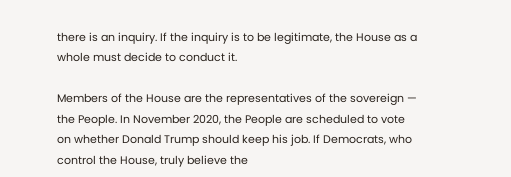there is an inquiry. If the inquiry is to be legitimate, the House as a whole must decide to conduct it.

Members of the House are the representatives of the sovereign — the People. In November 2020, the People are scheduled to vote on whether Donald Trump should keep his job. If Democrats, who control the House, truly believe the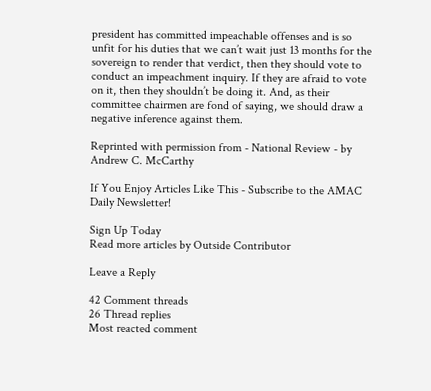president has committed impeachable offenses and is so unfit for his duties that we can’t wait just 13 months for the sovereign to render that verdict, then they should vote to conduct an impeachment inquiry. If they are afraid to vote on it, then they shouldn’t be doing it. And, as their committee chairmen are fond of saying, we should draw a negative inference against them.

Reprinted with permission from - National Review - by Andrew C. McCarthy

If You Enjoy Articles Like This - Subscribe to the AMAC Daily Newsletter!

Sign Up Today
Read more articles by Outside Contributor

Leave a Reply

42 Comment threads
26 Thread replies
Most reacted comment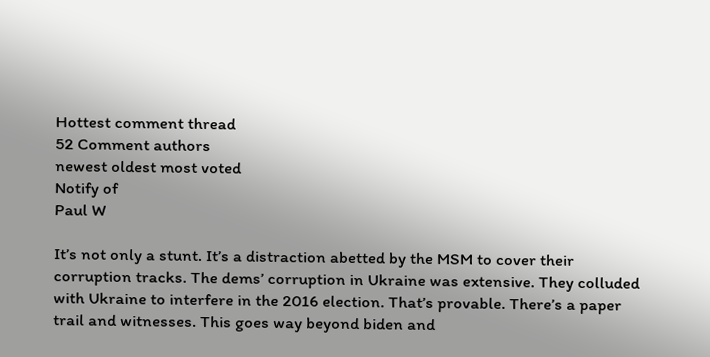Hottest comment thread
52 Comment authors
newest oldest most voted
Notify of
Paul W

It’s not only a stunt. It’s a distraction abetted by the MSM to cover their corruption tracks. The dems’ corruption in Ukraine was extensive. They colluded with Ukraine to interfere in the 2016 election. That’s provable. There’s a paper trail and witnesses. This goes way beyond biden and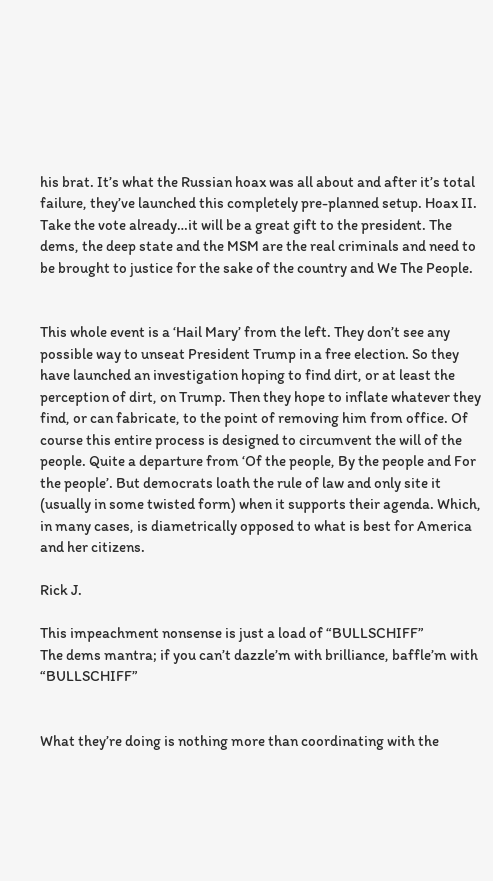his brat. It’s what the Russian hoax was all about and after it’s total failure, they’ve launched this completely pre-planned setup. Hoax II. Take the vote already…it will be a great gift to the president. The dems, the deep state and the MSM are the real criminals and need to be brought to justice for the sake of the country and We The People.


This whole event is a ‘Hail Mary’ from the left. They don’t see any possible way to unseat President Trump in a free election. So they have launched an investigation hoping to find dirt, or at least the perception of dirt, on Trump. Then they hope to inflate whatever they find, or can fabricate, to the point of removing him from office. Of course this entire process is designed to circumvent the will of the people. Quite a departure from ‘Of the people, By the people and For the people’. But democrats loath the rule of law and only site it (usually in some twisted form) when it supports their agenda. Which, in many cases, is diametrically opposed to what is best for America and her citizens.

Rick J.

This impeachment nonsense is just a load of “BULLSCHIFF”
The dems mantra; if you can’t dazzle’m with brilliance, baffle’m with “BULLSCHIFF”


What they’re doing is nothing more than coordinating with the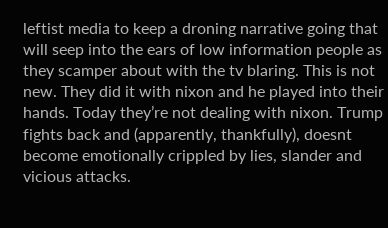leftist media to keep a droning narrative going that will seep into the ears of low information people as they scamper about with the tv blaring. This is not new. They did it with nixon and he played into their hands. Today they’re not dealing with nixon. Trump fights back and (apparently, thankfully), doesnt become emotionally crippled by lies, slander and vicious attacks.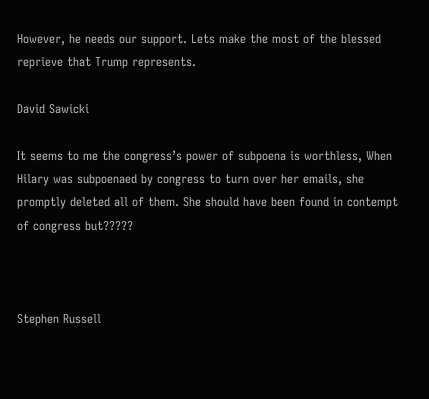However, he needs our support. Lets make the most of the blessed reprieve that Trump represents.

David Sawicki

It seems to me the congress’s power of subpoena is worthless, When Hilary was subpoenaed by congress to turn over her emails, she promptly deleted all of them. She should have been found in contempt of congress but?????



Stephen Russell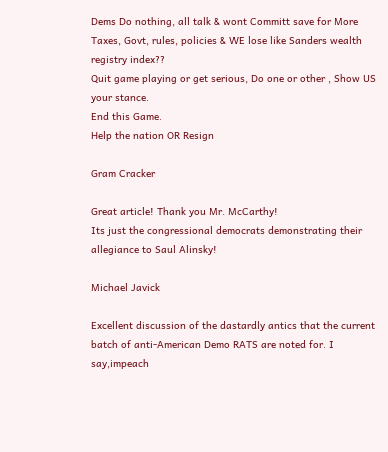Dems Do nothing, all talk & wont Committ save for More Taxes, Govt, rules, policies & WE lose like Sanders wealth registry index??
Quit game playing or get serious, Do one or other , Show US your stance.
End this Game.
Help the nation OR Resign

Gram Cracker

Great article! Thank you Mr. McCarthy!
Its just the congressional democrats demonstrating their allegiance to Saul Alinsky!

Michael Javick

Excellent discussion of the dastardly antics that the current batch of anti-American Demo RATS are noted for. I say,impeach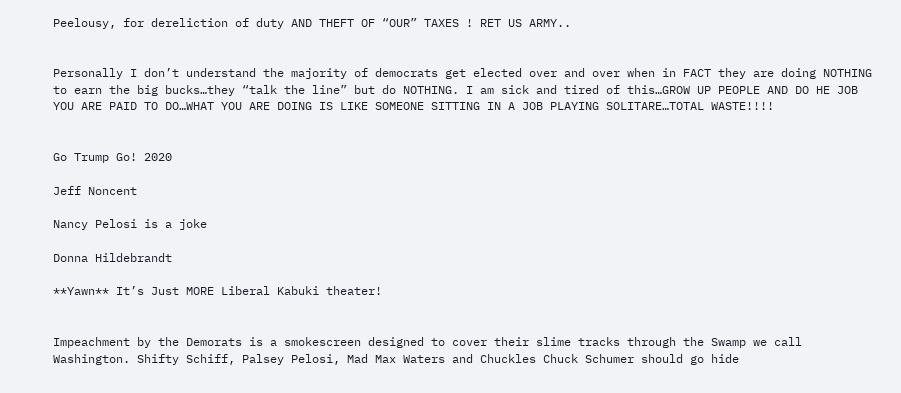Peelousy, for dereliction of duty AND THEFT OF “OUR” TAXES ! RET US ARMY..


Personally I don’t understand the majority of democrats get elected over and over when in FACT they are doing NOTHING to earn the big bucks…they “talk the line” but do NOTHING. I am sick and tired of this…GROW UP PEOPLE AND DO HE JOB YOU ARE PAID TO DO…WHAT YOU ARE DOING IS LIKE SOMEONE SITTING IN A JOB PLAYING SOLITARE…TOTAL WASTE!!!!


Go Trump Go! 2020

Jeff Noncent

Nancy Pelosi is a joke

Donna Hildebrandt

**Yawn** It’s Just MORE Liberal Kabuki theater!


Impeachment by the Demorats is a smokescreen designed to cover their slime tracks through the Swamp we call Washington. Shifty Schiff, Palsey Pelosi, Mad Max Waters and Chuckles Chuck Schumer should go hide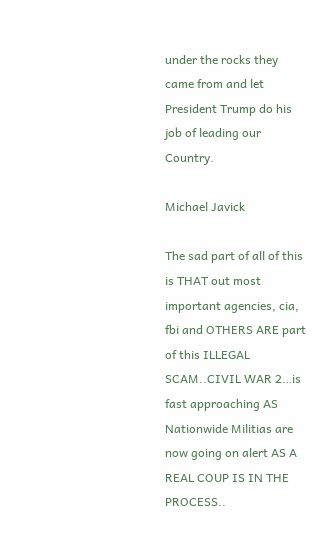under the rocks they came from and let President Trump do his job of leading our Country.

Michael Javick

The sad part of all of this is THAT out most important agencies, cia, fbi and OTHERS ARE part of this ILLEGAL SCAM..CIVIL WAR 2…is fast approaching AS Nationwide Militias are now going on alert AS A REAL COUP IS IN THE PROCESS..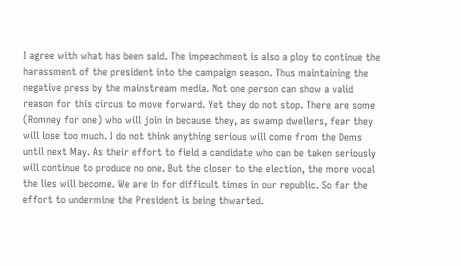I agree with what has been said. The impeachment is also a ploy to continue the harassment of the president into the campaign season. Thus maintaining the negative press by the mainstream media. Not one person can show a valid reason for this circus to move forward. Yet they do not stop. There are some (Romney for one) who will join in because they, as swamp dwellers, fear they will lose too much. I do not think anything serious will come from the Dems until next May. As their effort to field a candidate who can be taken seriously will continue to produce no one. But the closer to the election, the more vocal the lies will become. We are in for difficult times in our republic. So far the effort to undermine the President is being thwarted.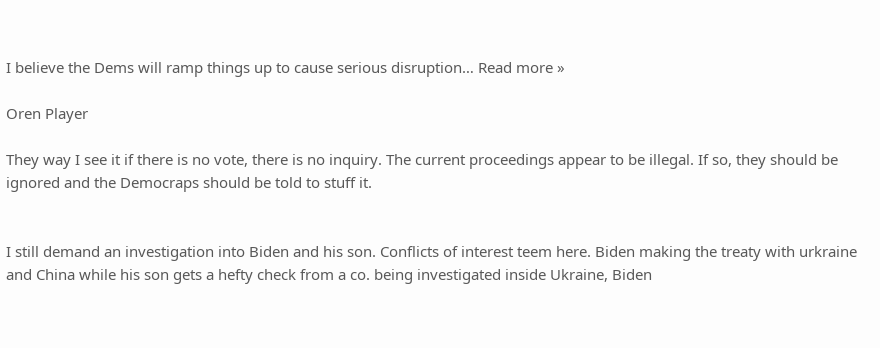I believe the Dems will ramp things up to cause serious disruption… Read more »

Oren Player

They way I see it if there is no vote, there is no inquiry. The current proceedings appear to be illegal. If so, they should be ignored and the Democraps should be told to stuff it.


I still demand an investigation into Biden and his son. Conflicts of interest teem here. Biden making the treaty with urkraine and China while his son gets a hefty check from a co. being investigated inside Ukraine, Biden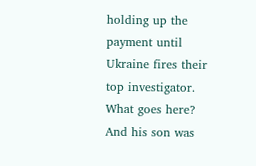holding up the payment until Ukraine fires their top investigator. What goes here? And his son was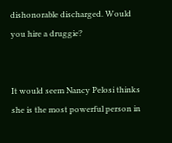dishonorable discharged. Would you hire a druggie?


It would seem Nancy Pelosi thinks she is the most powerful person in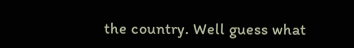the country. Well guess what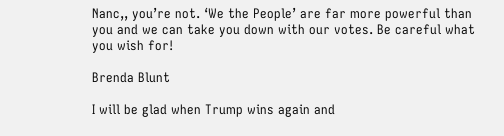Nanc,, you’re not. ‘We the People’ are far more powerful than you and we can take you down with our votes. Be careful what you wish for!

Brenda Blunt

I will be glad when Trump wins again and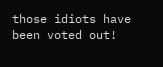those idiots have been voted out!